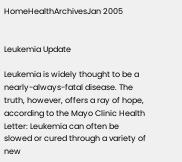HomeHealthArchivesJan 2005


Leukemia Update

Leukemia is widely thought to be a nearly-always-fatal disease. The truth, however, offers a ray of hope, according to the Mayo Clinic Health Letter: Leukemia can often be slowed or cured through a variety of new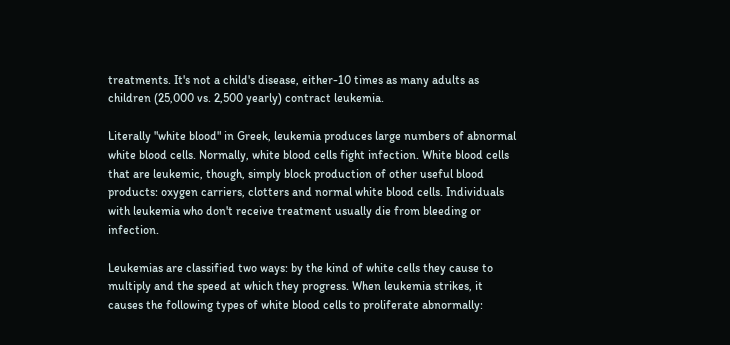treatments. It's not a child's disease, either-10 times as many adults as children (25,000 vs. 2,500 yearly) contract leukemia.

Literally "white blood" in Greek, leukemia produces large numbers of abnormal white blood cells. Normally, white blood cells fight infection. White blood cells that are leukemic, though, simply block production of other useful blood products: oxygen carriers, clotters and normal white blood cells. Individuals with leukemia who don't receive treatment usually die from bleeding or infection.

Leukemias are classified two ways: by the kind of white cells they cause to multiply and the speed at which they progress. When leukemia strikes, it causes the following types of white blood cells to proliferate abnormally: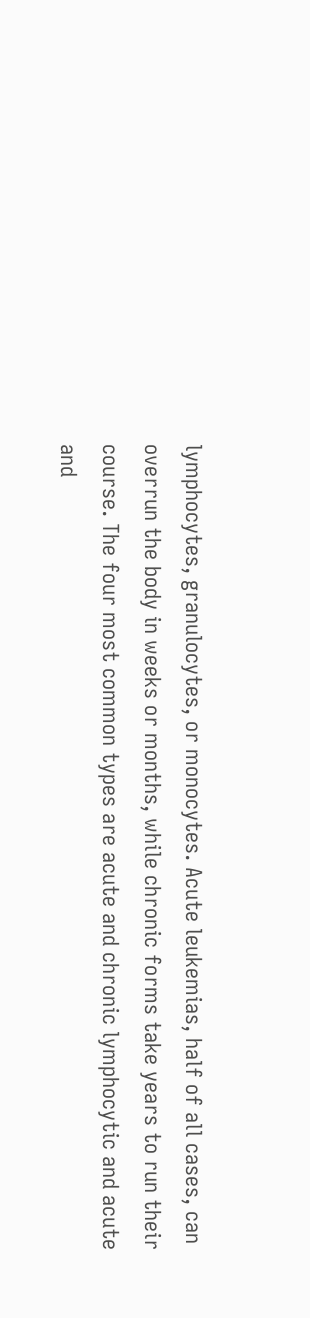lymphocytes, granulocytes, or monocytes. Acute leukemias, half of all cases, can overrun the body in weeks or months, while chronic forms take years to run their course. The four most common types are acute and chronic lymphocytic and acute and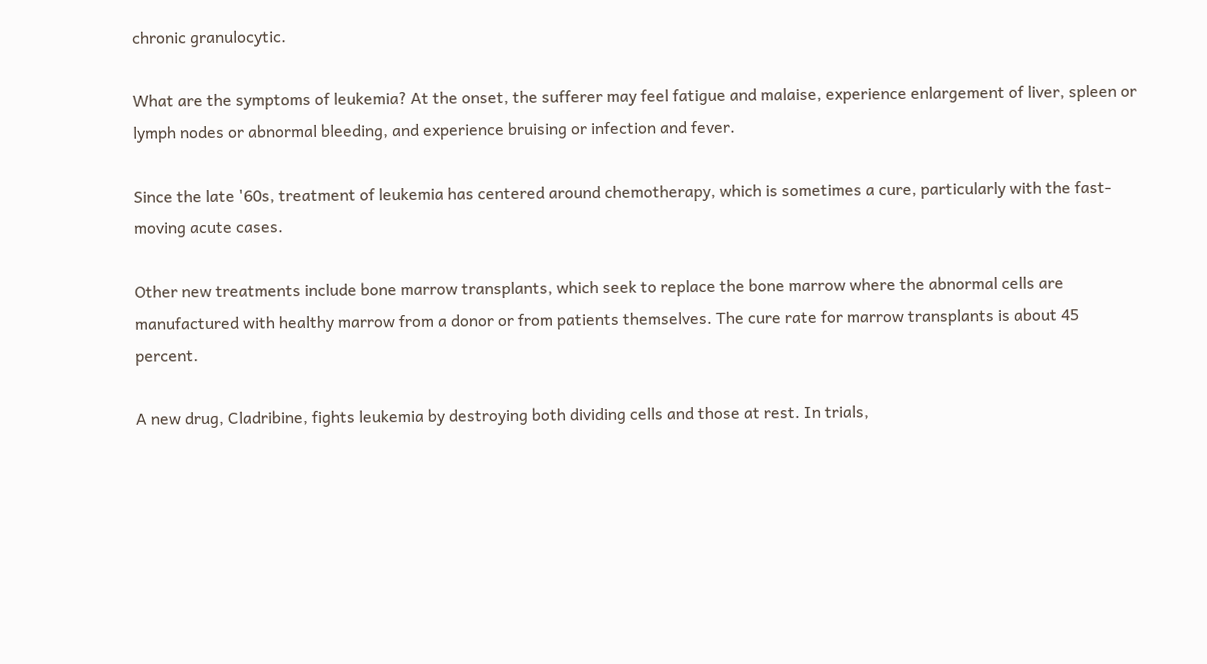chronic granulocytic.

What are the symptoms of leukemia? At the onset, the sufferer may feel fatigue and malaise, experience enlargement of liver, spleen or lymph nodes or abnormal bleeding, and experience bruising or infection and fever.

Since the late '60s, treatment of leukemia has centered around chemotherapy, which is sometimes a cure, particularly with the fast-moving acute cases.

Other new treatments include bone marrow transplants, which seek to replace the bone marrow where the abnormal cells are manufactured with healthy marrow from a donor or from patients themselves. The cure rate for marrow transplants is about 45 percent.

A new drug, Cladribine, fights leukemia by destroying both dividing cells and those at rest. In trials,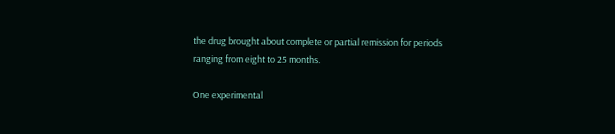the drug brought about complete or partial remission for periods ranging from eight to 25 months.

One experimental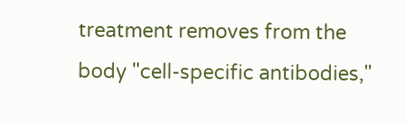treatment removes from the body "cell-specific antibodies,"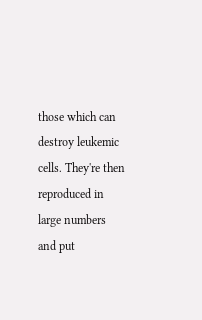those which can destroy leukemic cells. They're then reproduced in large numbers and put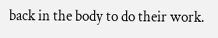back in the body to do their work.